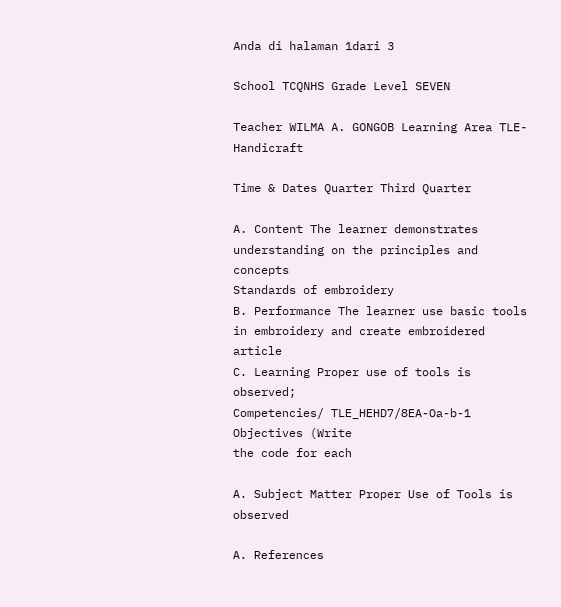Anda di halaman 1dari 3

School TCQNHS Grade Level SEVEN

Teacher WILMA A. GONGOB Learning Area TLE-Handicraft

Time & Dates Quarter Third Quarter

A. Content The learner demonstrates understanding on the principles and concepts
Standards of embroidery
B. Performance The learner use basic tools in embroidery and create embroidered article
C. Learning Proper use of tools is observed;
Competencies/ TLE_HEHD7/8EA-Oa-b-1
Objectives (Write
the code for each

A. Subject Matter Proper Use of Tools is observed

A. References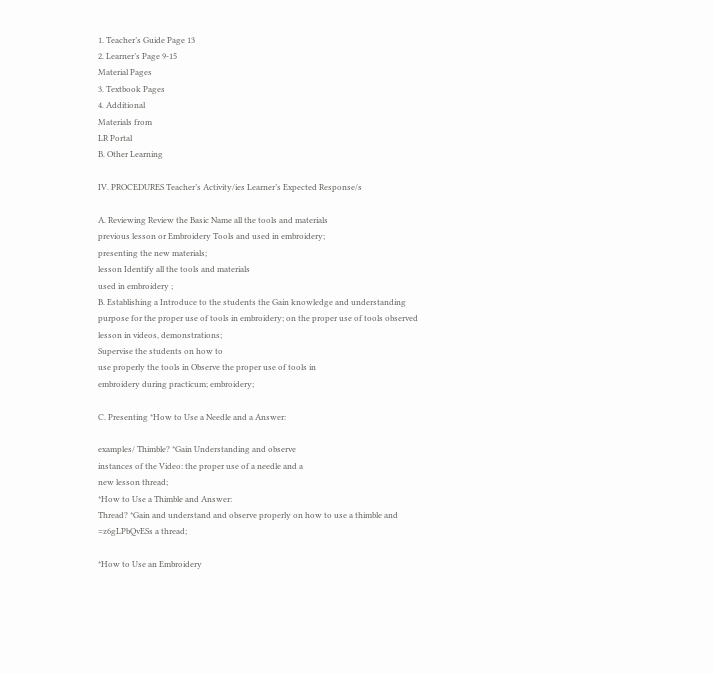1. Teacher’s Guide Page 13
2. Learner’s Page 9-15
Material Pages
3. Textbook Pages
4. Additional
Materials from
LR Portal
B. Other Learning

IV. PROCEDURES Teacher’s Activity/ies Learner’s Expected Response/s

A. Reviewing Review the Basic Name all the tools and materials
previous lesson or Embroidery Tools and used in embroidery;
presenting the new materials;
lesson Identify all the tools and materials
used in embroidery ;
B. Establishing a Introduce to the students the Gain knowledge and understanding
purpose for the proper use of tools in embroidery; on the proper use of tools observed
lesson in videos, demonstrations;
Supervise the students on how to
use properly the tools in Observe the proper use of tools in
embroidery during practicum; embroidery;

C. Presenting *How to Use a Needle and a Answer:

examples/ Thimble? *Gain Understanding and observe
instances of the Video: the proper use of a needle and a
new lesson thread;
*How to Use a Thimble and Answer:
Thread? *Gain and understand and observe properly on how to use a thimble and
=z6gLPbQvESs a thread;

*How to Use an Embroidery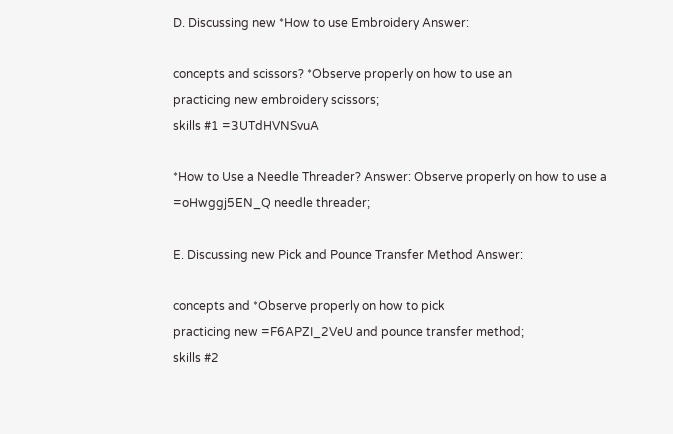D. Discussing new *How to use Embroidery Answer:

concepts and scissors? *Observe properly on how to use an
practicing new embroidery scissors;
skills #1 =3UTdHVNSvuA

*How to Use a Needle Threader? Answer: Observe properly on how to use a
=oHwggj5EN_Q needle threader;

E. Discussing new Pick and Pounce Transfer Method Answer:

concepts and *Observe properly on how to pick
practicing new =F6APZI_2VeU and pounce transfer method;
skills #2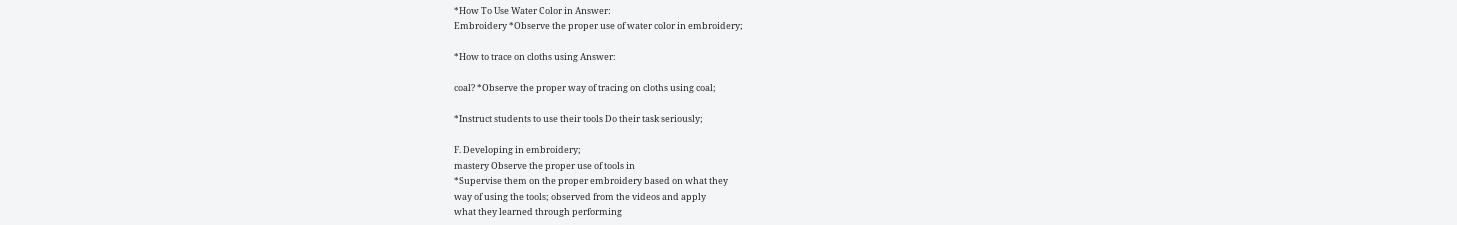*How To Use Water Color in Answer:
Embroidery *Observe the proper use of water color in embroidery;

*How to trace on cloths using Answer:

coal? *Observe the proper way of tracing on cloths using coal;

*Instruct students to use their tools Do their task seriously;

F. Developing in embroidery;
mastery Observe the proper use of tools in
*Supervise them on the proper embroidery based on what they
way of using the tools; observed from the videos and apply
what they learned through performing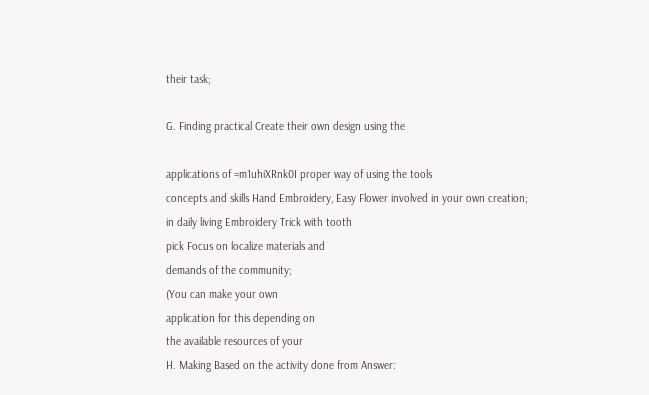their task;

G. Finding practical Create their own design using the

applications of =m1uhiXRnk0I proper way of using the tools
concepts and skills Hand Embroidery, Easy Flower involved in your own creation;
in daily living Embroidery Trick with tooth
pick Focus on localize materials and
demands of the community;
(You can make your own
application for this depending on
the available resources of your
H. Making Based on the activity done from Answer: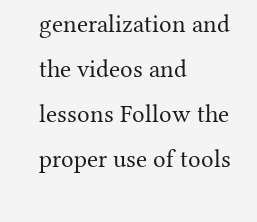generalization and the videos and lessons Follow the proper use of tools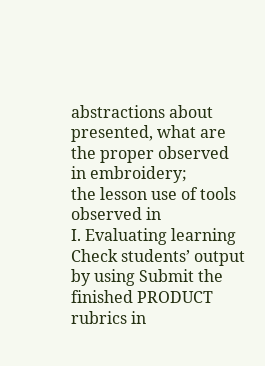abstractions about presented, what are the proper observed in embroidery;
the lesson use of tools observed in
I. Evaluating learning Check students’ output by using Submit the finished PRODUCT
rubrics in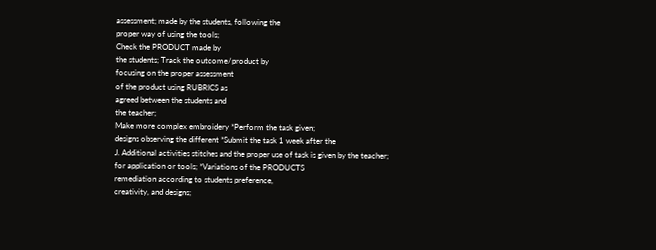assessment; made by the students, following the
proper way of using the tools;
Check the PRODUCT made by
the students; Track the outcome/product by
focusing on the proper assessment
of the product using RUBRICS as
agreed between the students and
the teacher;
Make more complex embroidery *Perform the task given;
designs observing the different *Submit the task 1 week after the
J. Additional activities stitches and the proper use of task is given by the teacher;
for application or tools; *Variations of the PRODUCTS
remediation according to students preference,
creativity, and designs;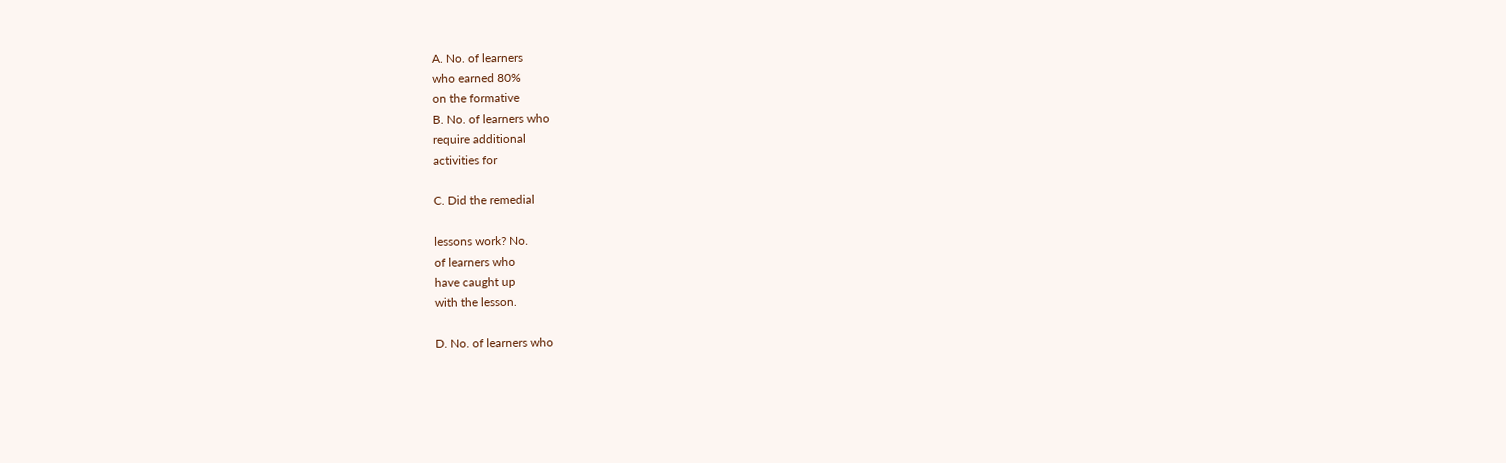A. No. of learners
who earned 80%
on the formative
B. No. of learners who
require additional
activities for

C. Did the remedial

lessons work? No.
of learners who
have caught up
with the lesson.

D. No. of learners who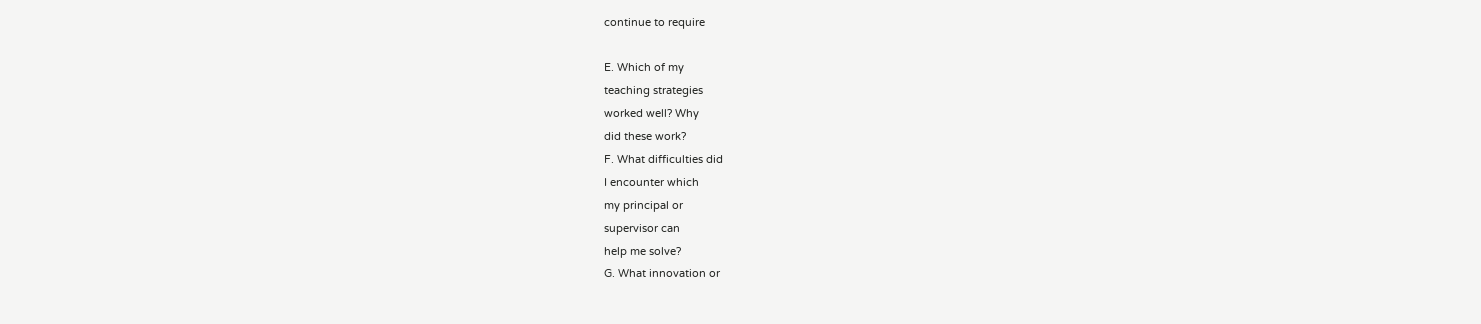continue to require

E. Which of my
teaching strategies
worked well? Why
did these work?
F. What difficulties did
I encounter which
my principal or
supervisor can
help me solve?
G. What innovation or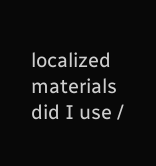localized materials
did I use /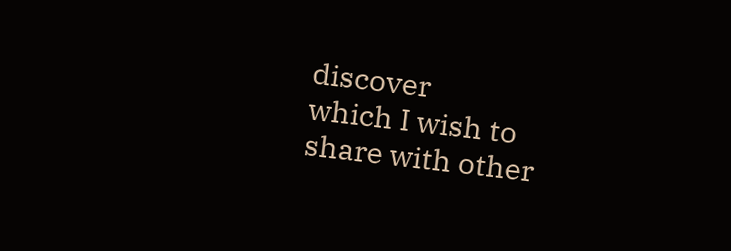discover
which I wish to
share with other